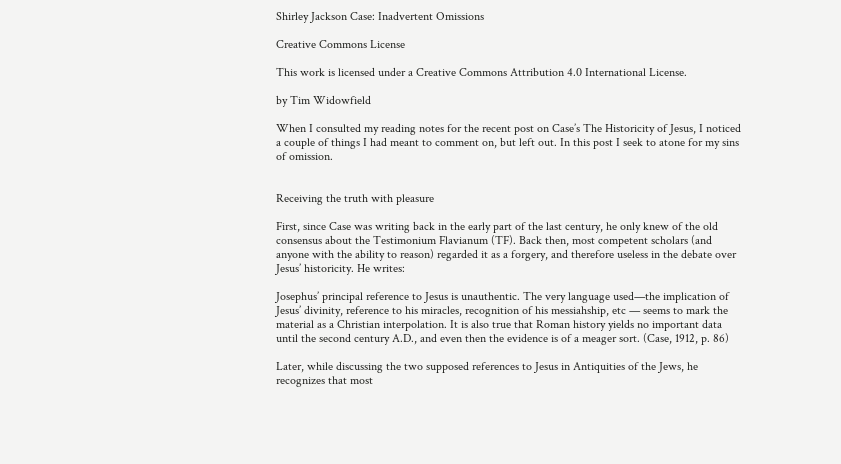Shirley Jackson Case: Inadvertent Omissions

Creative Commons License

This work is licensed under a Creative Commons Attribution 4.0 International License.

by Tim Widowfield

When I consulted my reading notes for the recent post on Case’s The Historicity of Jesus, I noticed a couple of things I had meant to comment on, but left out. In this post I seek to atone for my sins of omission.


Receiving the truth with pleasure

First, since Case was writing back in the early part of the last century, he only knew of the old consensus about the Testimonium Flavianum (TF). Back then, most competent scholars (and anyone with the ability to reason) regarded it as a forgery, and therefore useless in the debate over Jesus’ historicity. He writes:

Josephus’ principal reference to Jesus is unauthentic. The very language used—the implication of Jesus’ divinity, reference to his miracles, recognition of his messiahship, etc — seems to mark the material as a Christian interpolation. It is also true that Roman history yields no important data until the second century A.D., and even then the evidence is of a meager sort. (Case, 1912, p. 86)

Later, while discussing the two supposed references to Jesus in Antiquities of the Jews, he recognizes that most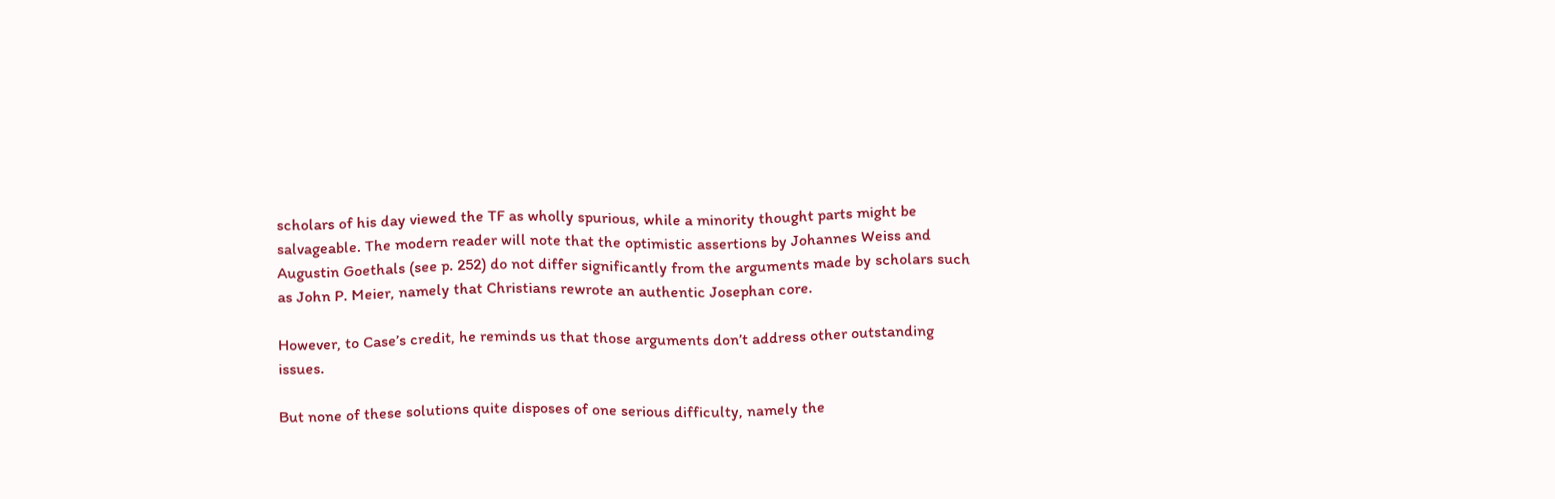scholars of his day viewed the TF as wholly spurious, while a minority thought parts might be salvageable. The modern reader will note that the optimistic assertions by Johannes Weiss and Augustin Goethals (see p. 252) do not differ significantly from the arguments made by scholars such as John P. Meier, namely that Christians rewrote an authentic Josephan core.

However, to Case’s credit, he reminds us that those arguments don’t address other outstanding issues.

But none of these solutions quite disposes of one serious difficulty, namely the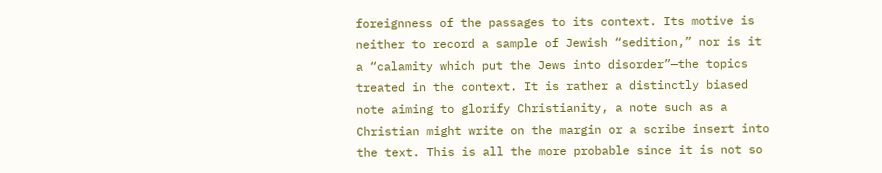foreignness of the passages to its context. Its motive is neither to record a sample of Jewish “sedition,” nor is it a “calamity which put the Jews into disorder”—the topics treated in the context. It is rather a distinctly biased note aiming to glorify Christianity, a note such as a Christian might write on the margin or a scribe insert into the text. This is all the more probable since it is not so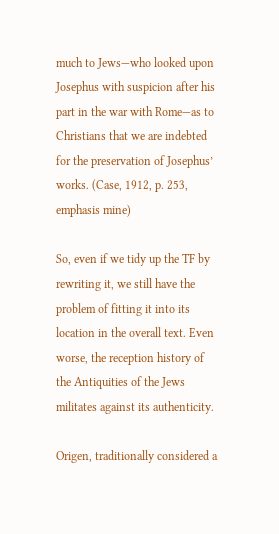much to Jews—who looked upon Josephus with suspicion after his part in the war with Rome—as to Christians that we are indebted for the preservation of Josephus’ works. (Case, 1912, p. 253, emphasis mine)

So, even if we tidy up the TF by rewriting it, we still have the problem of fitting it into its location in the overall text. Even worse, the reception history of the Antiquities of the Jews militates against its authenticity.

Origen, traditionally considered a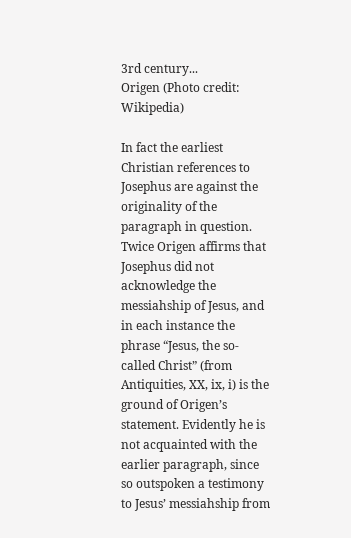3rd century...
Origen (Photo credit: Wikipedia)

In fact the earliest Christian references to Josephus are against the originality of the paragraph in question. Twice Origen affirms that Josephus did not acknowledge the messiahship of Jesus, and in each instance the phrase “Jesus, the so-called Christ” (from Antiquities, XX, ix, i) is the ground of Origen’s statement. Evidently he is not acquainted with the earlier paragraph, since so outspoken a testimony to Jesus’ messiahship from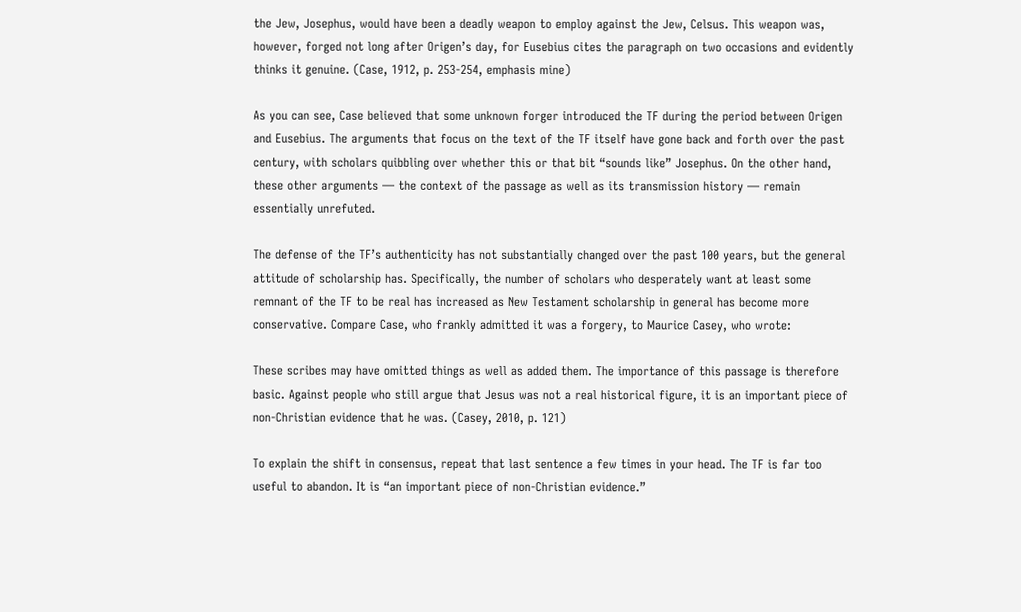the Jew, Josephus, would have been a deadly weapon to employ against the Jew, Celsus. This weapon was, however, forged not long after Origen’s day, for Eusebius cites the paragraph on two occasions and evidently thinks it genuine. (Case, 1912, p. 253-254, emphasis mine)

As you can see, Case believed that some unknown forger introduced the TF during the period between Origen and Eusebius. The arguments that focus on the text of the TF itself have gone back and forth over the past century, with scholars quibbling over whether this or that bit “sounds like” Josephus. On the other hand, these other arguments — the context of the passage as well as its transmission history — remain essentially unrefuted.

The defense of the TF’s authenticity has not substantially changed over the past 100 years, but the general attitude of scholarship has. Specifically, the number of scholars who desperately want at least some remnant of the TF to be real has increased as New Testament scholarship in general has become more conservative. Compare Case, who frankly admitted it was a forgery, to Maurice Casey, who wrote:

These scribes may have omitted things as well as added them. The importance of this passage is therefore basic. Against people who still argue that Jesus was not a real historical figure, it is an important piece of non-Christian evidence that he was. (Casey, 2010, p. 121)

To explain the shift in consensus, repeat that last sentence a few times in your head. The TF is far too useful to abandon. It is “an important piece of non-Christian evidence.”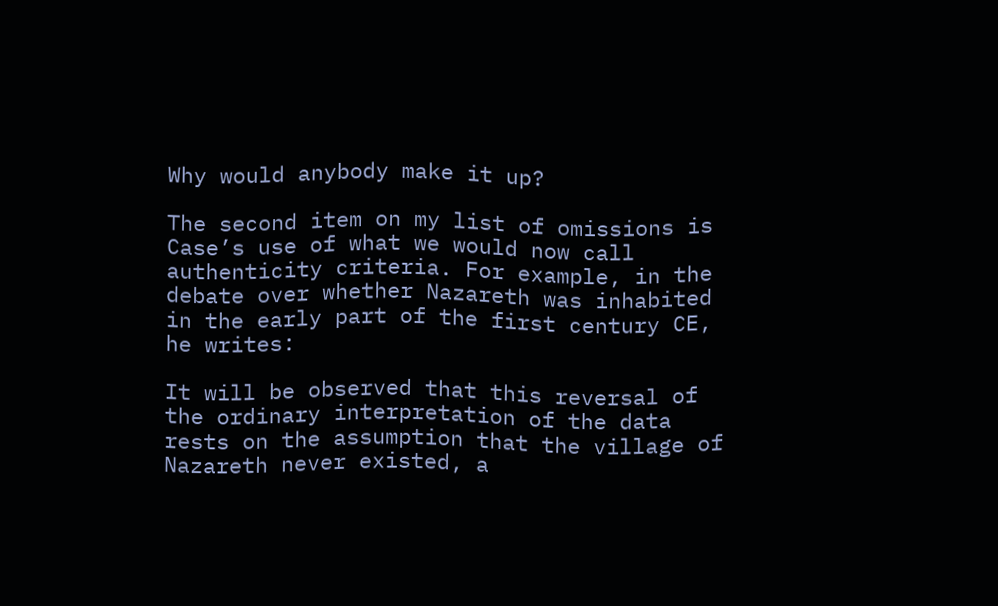Why would anybody make it up?

The second item on my list of omissions is Case’s use of what we would now call authenticity criteria. For example, in the debate over whether Nazareth was inhabited in the early part of the first century CE, he writes:

It will be observed that this reversal of the ordinary interpretation of the data rests on the assumption that the village of Nazareth never existed, a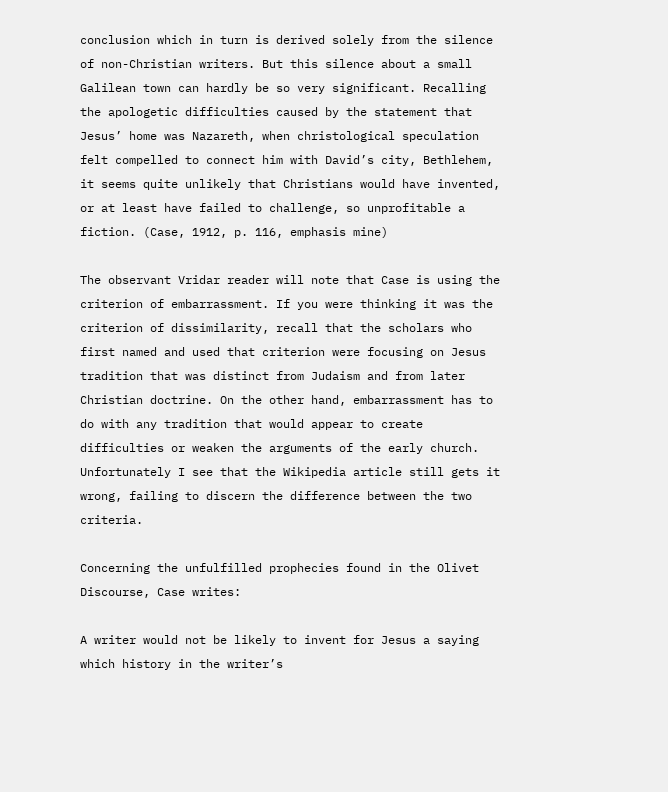conclusion which in turn is derived solely from the silence of non-Christian writers. But this silence about a small Galilean town can hardly be so very significant. Recalling the apologetic difficulties caused by the statement that Jesus’ home was Nazareth, when christological speculation felt compelled to connect him with David’s city, Bethlehem, it seems quite unlikely that Christians would have invented, or at least have failed to challenge, so unprofitable a fiction. (Case, 1912, p. 116, emphasis mine)

The observant Vridar reader will note that Case is using the criterion of embarrassment. If you were thinking it was the criterion of dissimilarity, recall that the scholars who first named and used that criterion were focusing on Jesus tradition that was distinct from Judaism and from later Christian doctrine. On the other hand, embarrassment has to do with any tradition that would appear to create difficulties or weaken the arguments of the early church. Unfortunately I see that the Wikipedia article still gets it wrong, failing to discern the difference between the two criteria.

Concerning the unfulfilled prophecies found in the Olivet Discourse, Case writes:

A writer would not be likely to invent for Jesus a saying which history in the writer’s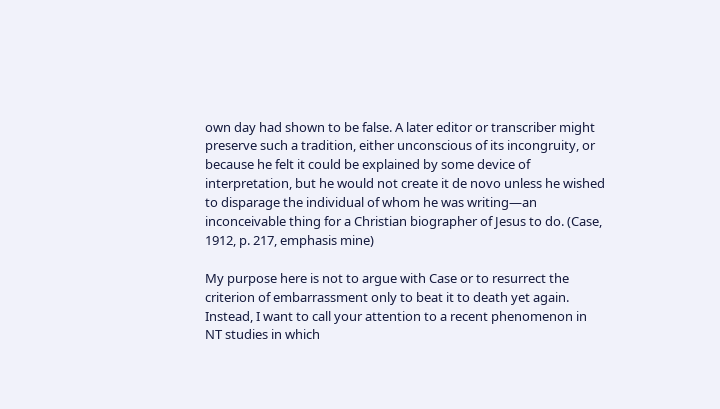own day had shown to be false. A later editor or transcriber might preserve such a tradition, either unconscious of its incongruity, or because he felt it could be explained by some device of interpretation, but he would not create it de novo unless he wished to disparage the individual of whom he was writing—an inconceivable thing for a Christian biographer of Jesus to do. (Case, 1912, p. 217, emphasis mine)

My purpose here is not to argue with Case or to resurrect the criterion of embarrassment only to beat it to death yet again. Instead, I want to call your attention to a recent phenomenon in NT studies in which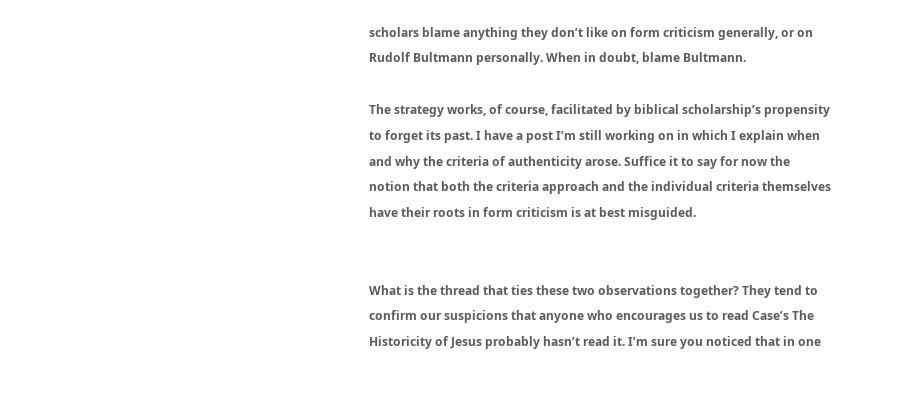scholars blame anything they don’t like on form criticism generally, or on Rudolf Bultmann personally. When in doubt, blame Bultmann.

The strategy works, of course, facilitated by biblical scholarship’s propensity to forget its past. I have a post I’m still working on in which I explain when and why the criteria of authenticity arose. Suffice it to say for now the notion that both the criteria approach and the individual criteria themselves have their roots in form criticism is at best misguided.


What is the thread that ties these two observations together? They tend to confirm our suspicions that anyone who encourages us to read Case’s The Historicity of Jesus probably hasn’t read it. I’m sure you noticed that in one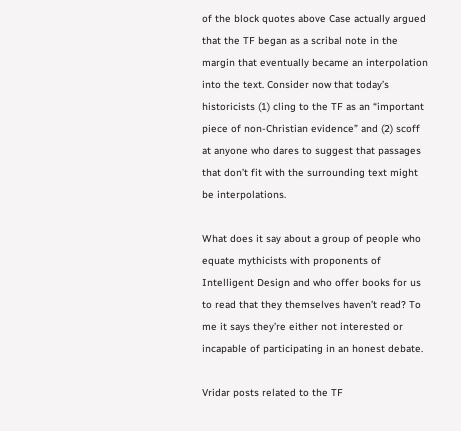of the block quotes above Case actually argued that the TF began as a scribal note in the margin that eventually became an interpolation into the text. Consider now that today’s historicists (1) cling to the TF as an “important piece of non-Christian evidence” and (2) scoff at anyone who dares to suggest that passages that don’t fit with the surrounding text might be interpolations.

What does it say about a group of people who equate mythicists with proponents of Intelligent Design and who offer books for us to read that they themselves haven’t read? To me it says they’re either not interested or incapable of participating in an honest debate.

Vridar posts related to the TF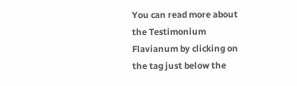You can read more about the Testimonium Flavianum by clicking on the tag just below the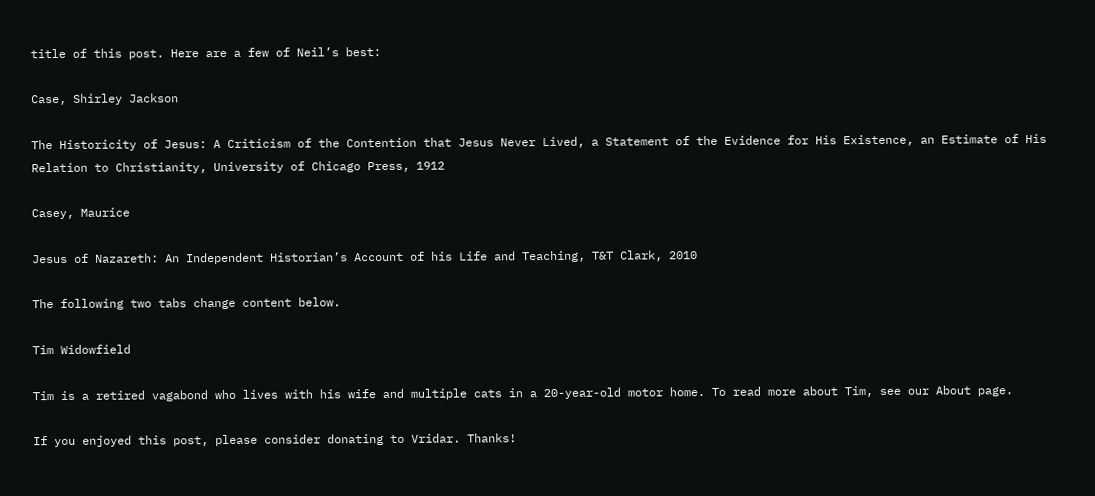title of this post. Here are a few of Neil’s best:

Case, Shirley Jackson

The Historicity of Jesus: A Criticism of the Contention that Jesus Never Lived, a Statement of the Evidence for His Existence, an Estimate of His Relation to Christianity, University of Chicago Press, 1912

Casey, Maurice

Jesus of Nazareth: An Independent Historian’s Account of his Life and Teaching, T&T Clark, 2010

The following two tabs change content below.

Tim Widowfield

Tim is a retired vagabond who lives with his wife and multiple cats in a 20-year-old motor home. To read more about Tim, see our About page.

If you enjoyed this post, please consider donating to Vridar. Thanks!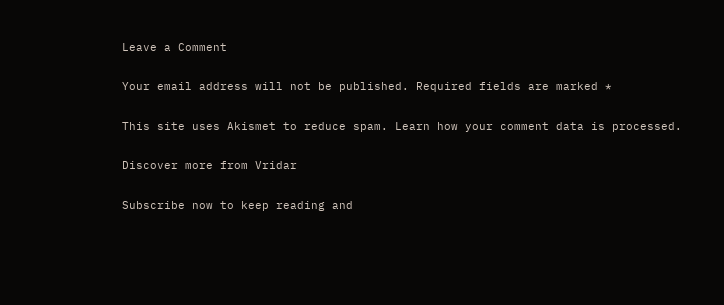Leave a Comment

Your email address will not be published. Required fields are marked *

This site uses Akismet to reduce spam. Learn how your comment data is processed.

Discover more from Vridar

Subscribe now to keep reading and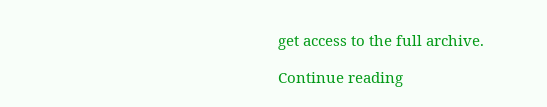get access to the full archive.

Continue reading